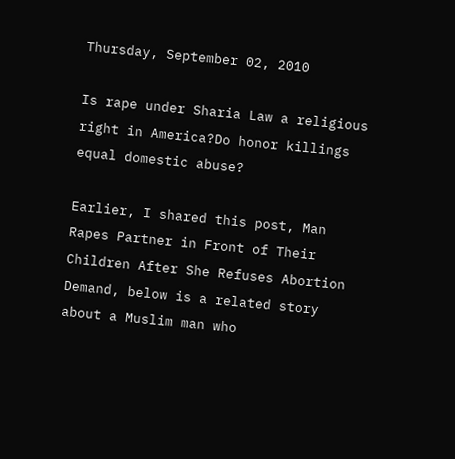Thursday, September 02, 2010

Is rape under Sharia Law a religious right in America?Do honor killings equal domestic abuse?

Earlier, I shared this post, Man Rapes Partner in Front of Their Children After She Refuses Abortion Demand, below is a related story about a Muslim man who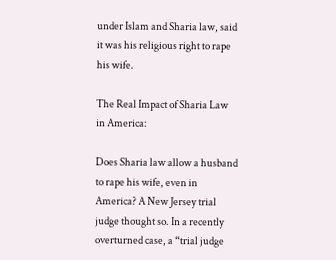under Islam and Sharia law, said it was his religious right to rape his wife.

The Real Impact of Sharia Law in America:

Does Sharia law allow a husband to rape his wife, even in America? A New Jersey trial judge thought so. In a recently overturned case, a “trial judge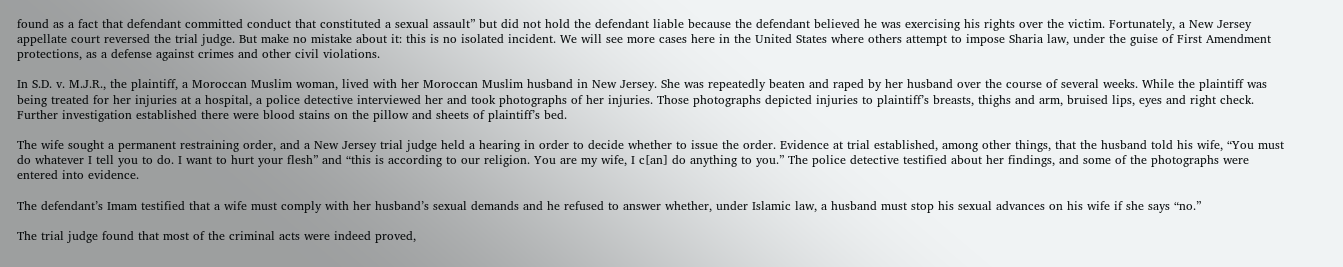found as a fact that defendant committed conduct that constituted a sexual assault” but did not hold the defendant liable because the defendant believed he was exercising his rights over the victim. Fortunately, a New Jersey appellate court reversed the trial judge. But make no mistake about it: this is no isolated incident. We will see more cases here in the United States where others attempt to impose Sharia law, under the guise of First Amendment protections, as a defense against crimes and other civil violations.

In S.D. v. M.J.R., the plaintiff, a Moroccan Muslim woman, lived with her Moroccan Muslim husband in New Jersey. She was repeatedly beaten and raped by her husband over the course of several weeks. While the plaintiff was being treated for her injuries at a hospital, a police detective interviewed her and took photographs of her injuries. Those photographs depicted injuries to plaintiff’s breasts, thighs and arm, bruised lips, eyes and right check. Further investigation established there were blood stains on the pillow and sheets of plaintiff’s bed.

The wife sought a permanent restraining order, and a New Jersey trial judge held a hearing in order to decide whether to issue the order. Evidence at trial established, among other things, that the husband told his wife, “You must do whatever I tell you to do. I want to hurt your flesh” and “this is according to our religion. You are my wife, I c[an] do anything to you.” The police detective testified about her findings, and some of the photographs were entered into evidence.

The defendant’s Imam testified that a wife must comply with her husband’s sexual demands and he refused to answer whether, under Islamic law, a husband must stop his sexual advances on his wife if she says “no.”

The trial judge found that most of the criminal acts were indeed proved,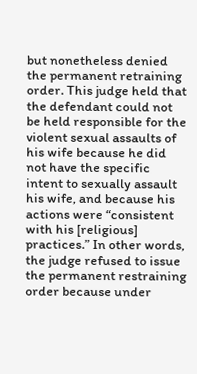but nonetheless denied the permanent retraining order. This judge held that the defendant could not be held responsible for the violent sexual assaults of his wife because he did not have the specific intent to sexually assault his wife, and because his actions were “consistent with his [religious] practices.” In other words, the judge refused to issue the permanent restraining order because under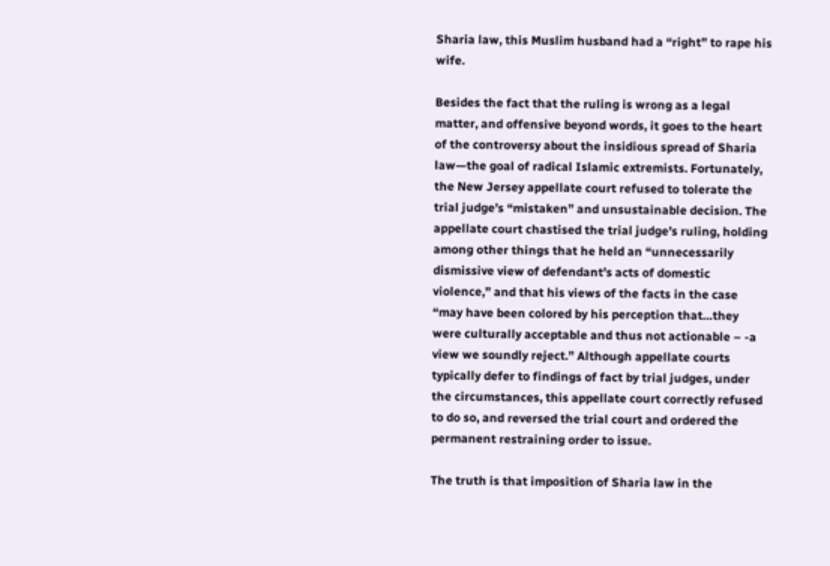Sharia law, this Muslim husband had a “right” to rape his wife.

Besides the fact that the ruling is wrong as a legal matter, and offensive beyond words, it goes to the heart of the controversy about the insidious spread of Sharia law—the goal of radical Islamic extremists. Fortunately, the New Jersey appellate court refused to tolerate the trial judge’s “mistaken” and unsustainable decision. The appellate court chastised the trial judge’s ruling, holding among other things that he held an “unnecessarily dismissive view of defendant’s acts of domestic violence,” and that his views of the facts in the case “may have been colored by his perception that…they were culturally acceptable and thus not actionable – -a view we soundly reject.” Although appellate courts typically defer to findings of fact by trial judges, under the circumstances, this appellate court correctly refused to do so, and reversed the trial court and ordered the permanent restraining order to issue.

The truth is that imposition of Sharia law in the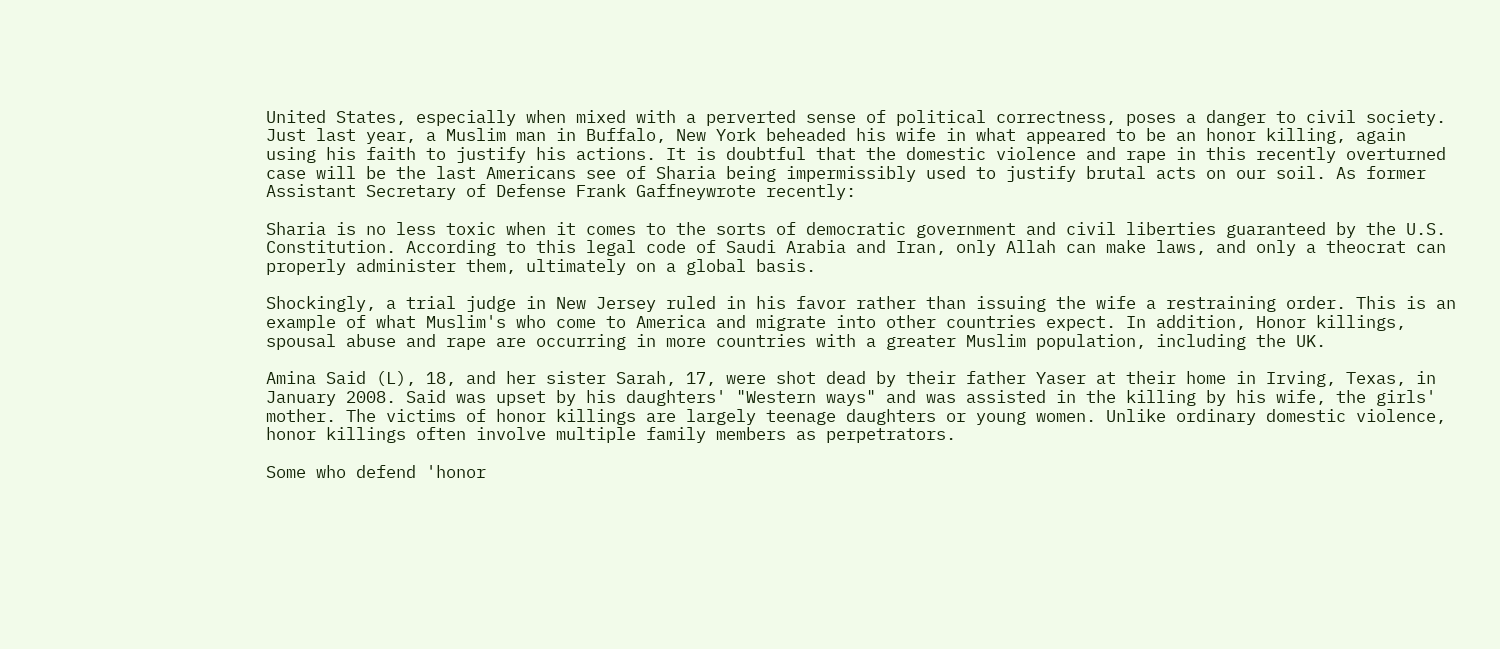United States, especially when mixed with a perverted sense of political correctness, poses a danger to civil society. Just last year, a Muslim man in Buffalo, New York beheaded his wife in what appeared to be an honor killing, again using his faith to justify his actions. It is doubtful that the domestic violence and rape in this recently overturned case will be the last Americans see of Sharia being impermissibly used to justify brutal acts on our soil. As former Assistant Secretary of Defense Frank Gaffneywrote recently:

Sharia is no less toxic when it comes to the sorts of democratic government and civil liberties guaranteed by the U.S. Constitution. According to this legal code of Saudi Arabia and Iran, only Allah can make laws, and only a theocrat can properly administer them, ultimately on a global basis.

Shockingly, a trial judge in New Jersey ruled in his favor rather than issuing the wife a restraining order. This is an example of what Muslim's who come to America and migrate into other countries expect. In addition, Honor killings, spousal abuse and rape are occurring in more countries with a greater Muslim population, including the UK.

Amina Said (L), 18, and her sister Sarah, 17, were shot dead by their father Yaser at their home in Irving, Texas, in January 2008. Said was upset by his daughters' "Western ways" and was assisted in the killing by his wife, the girls' mother. The victims of honor killings are largely teenage daughters or young women. Unlike ordinary domestic violence, honor killings often involve multiple family members as perpetrators.

Some who defend 'honor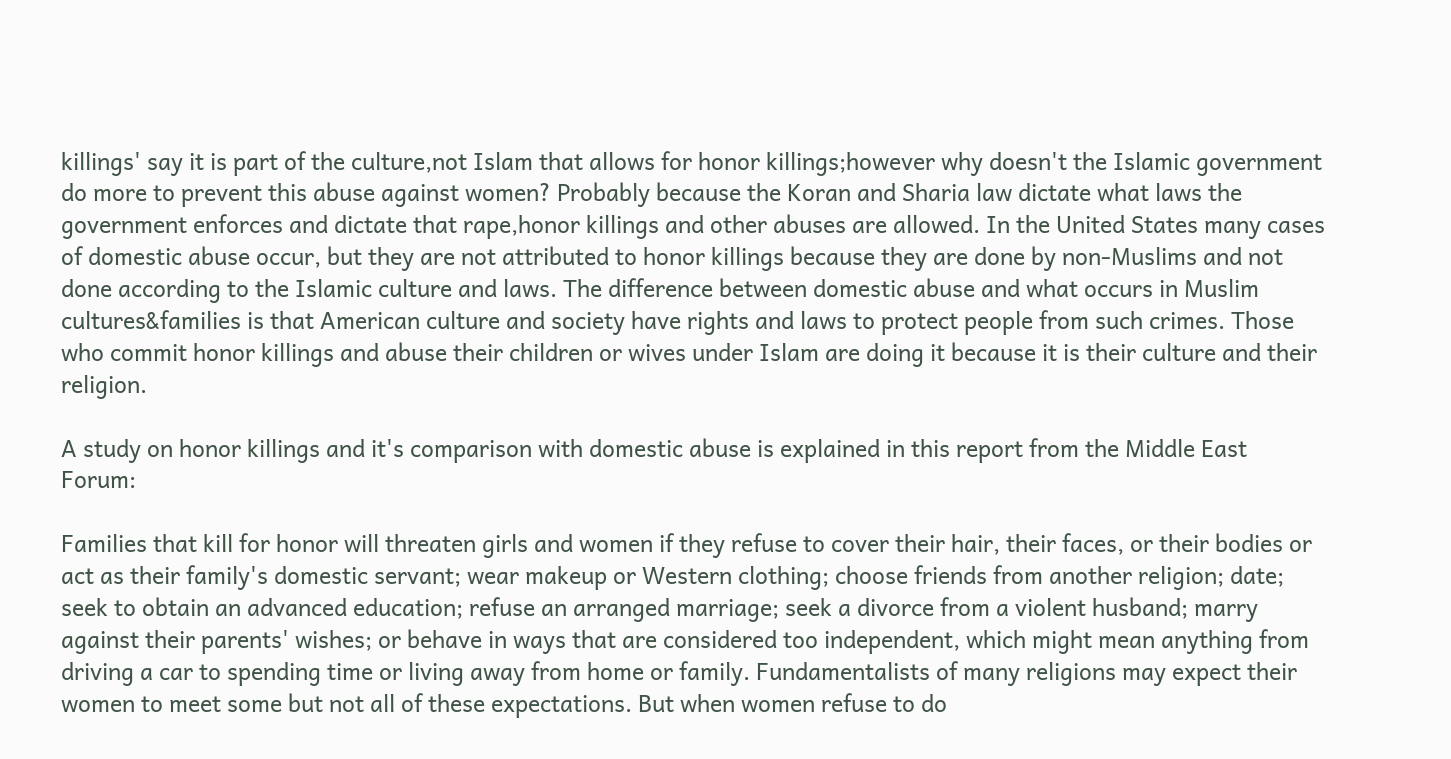killings' say it is part of the culture,not Islam that allows for honor killings;however why doesn't the Islamic government do more to prevent this abuse against women? Probably because the Koran and Sharia law dictate what laws the government enforces and dictate that rape,honor killings and other abuses are allowed. In the United States many cases of domestic abuse occur, but they are not attributed to honor killings because they are done by non-Muslims and not done according to the Islamic culture and laws. The difference between domestic abuse and what occurs in Muslim cultures&families is that American culture and society have rights and laws to protect people from such crimes. Those who commit honor killings and abuse their children or wives under Islam are doing it because it is their culture and their religion.

A study on honor killings and it's comparison with domestic abuse is explained in this report from the Middle East Forum:

Families that kill for honor will threaten girls and women if they refuse to cover their hair, their faces, or their bodies or act as their family's domestic servant; wear makeup or Western clothing; choose friends from another religion; date; seek to obtain an advanced education; refuse an arranged marriage; seek a divorce from a violent husband; marry against their parents' wishes; or behave in ways that are considered too independent, which might mean anything from driving a car to spending time or living away from home or family. Fundamentalists of many religions may expect their women to meet some but not all of these expectations. But when women refuse to do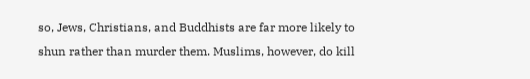so, Jews, Christians, and Buddhists are far more likely to shun rather than murder them. Muslims, however, do kill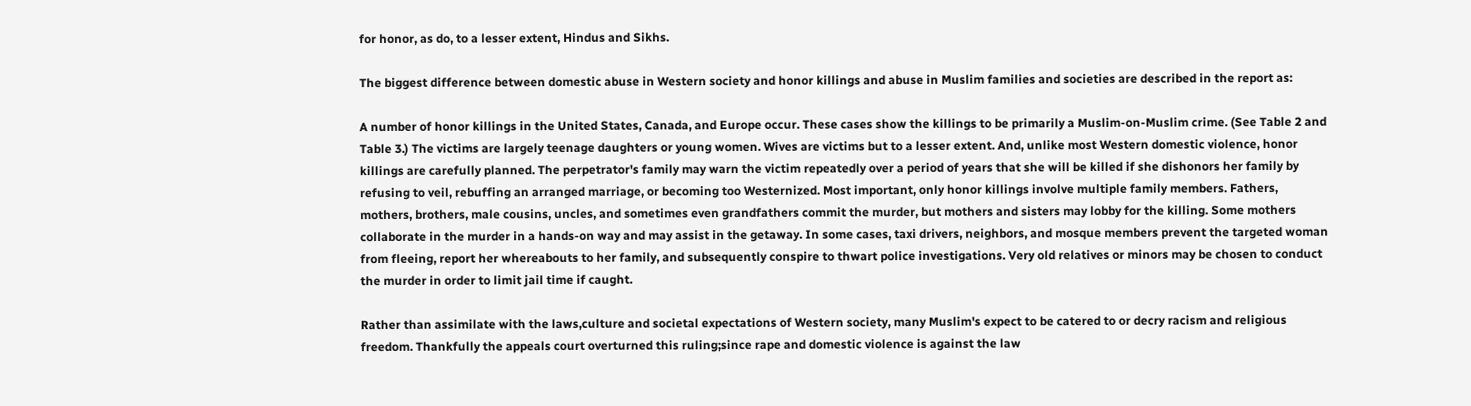for honor, as do, to a lesser extent, Hindus and Sikhs.

The biggest difference between domestic abuse in Western society and honor killings and abuse in Muslim families and societies are described in the report as:

A number of honor killings in the United States, Canada, and Europe occur. These cases show the killings to be primarily a Muslim-on-Muslim crime. (See Table 2 and Table 3.) The victims are largely teenage daughters or young women. Wives are victims but to a lesser extent. And, unlike most Western domestic violence, honor killings are carefully planned. The perpetrator's family may warn the victim repeatedly over a period of years that she will be killed if she dishonors her family by refusing to veil, rebuffing an arranged marriage, or becoming too Westernized. Most important, only honor killings involve multiple family members. Fathers, mothers, brothers, male cousins, uncles, and sometimes even grandfathers commit the murder, but mothers and sisters may lobby for the killing. Some mothers collaborate in the murder in a hands-on way and may assist in the getaway. In some cases, taxi drivers, neighbors, and mosque members prevent the targeted woman from fleeing, report her whereabouts to her family, and subsequently conspire to thwart police investigations. Very old relatives or minors may be chosen to conduct the murder in order to limit jail time if caught.

Rather than assimilate with the laws,culture and societal expectations of Western society, many Muslim's expect to be catered to or decry racism and religious freedom. Thankfully the appeals court overturned this ruling;since rape and domestic violence is against the law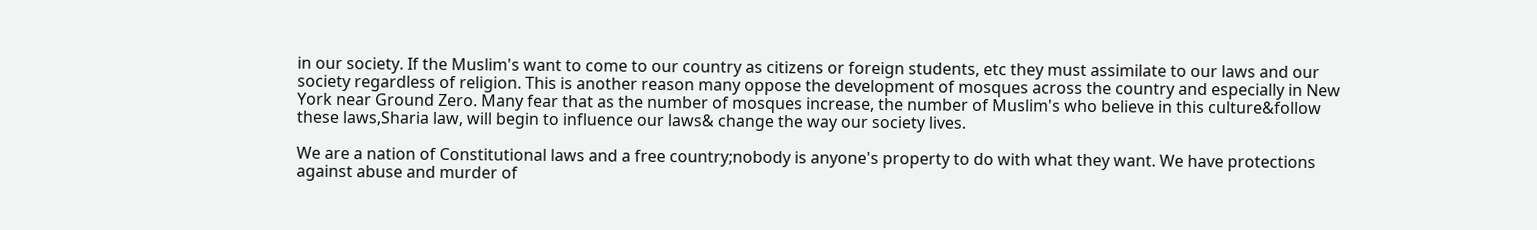in our society. If the Muslim's want to come to our country as citizens or foreign students, etc they must assimilate to our laws and our society regardless of religion. This is another reason many oppose the development of mosques across the country and especially in New York near Ground Zero. Many fear that as the number of mosques increase, the number of Muslim's who believe in this culture&follow these laws,Sharia law, will begin to influence our laws& change the way our society lives.

We are a nation of Constitutional laws and a free country;nobody is anyone's property to do with what they want. We have protections against abuse and murder of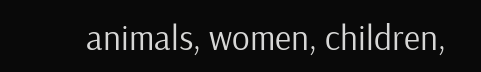animals, women, children,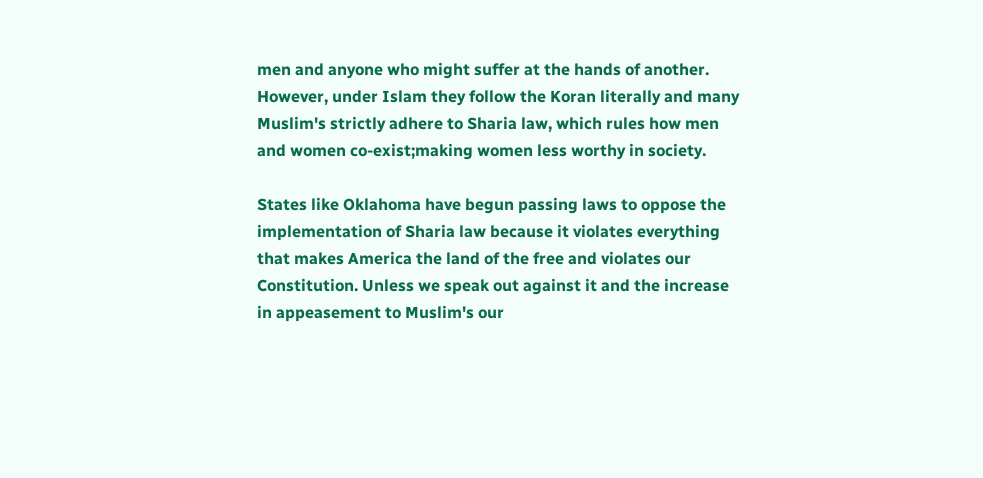men and anyone who might suffer at the hands of another. However, under Islam they follow the Koran literally and many Muslim's strictly adhere to Sharia law, which rules how men and women co-exist;making women less worthy in society.

States like Oklahoma have begun passing laws to oppose the implementation of Sharia law because it violates everything that makes America the land of the free and violates our Constitution. Unless we speak out against it and the increase in appeasement to Muslim's our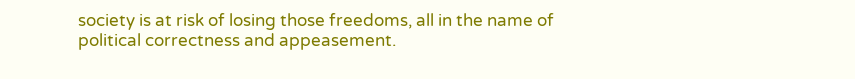society is at risk of losing those freedoms, all in the name of political correctness and appeasement.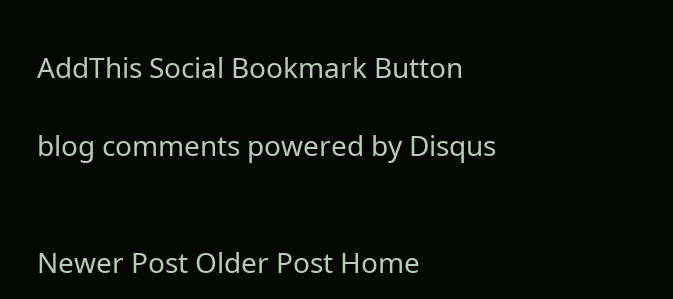AddThis Social Bookmark Button

blog comments powered by Disqus


Newer Post Older Post Home